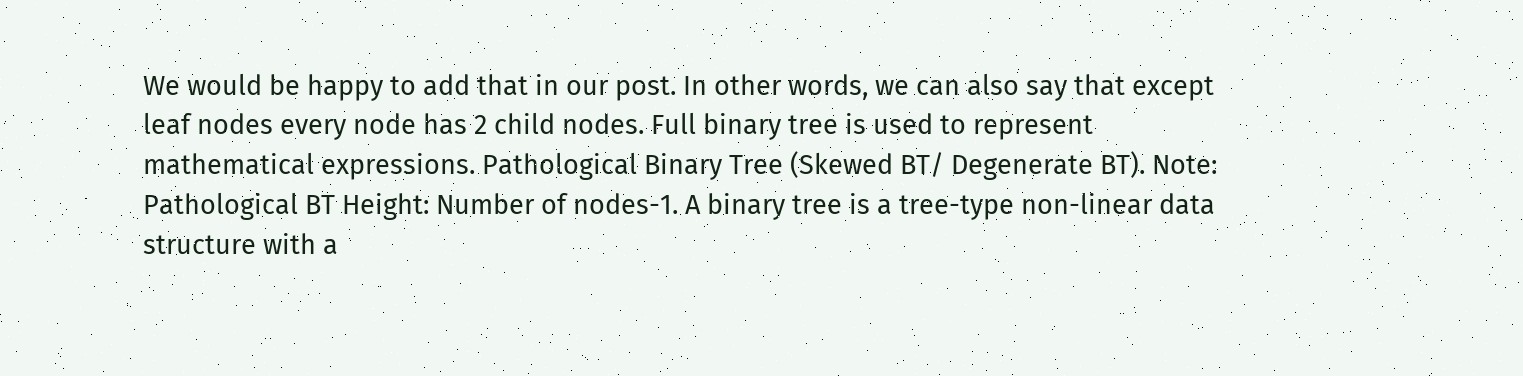We would be happy to add that in our post. In other words, we can also say that except leaf nodes every node has 2 child nodes. Full binary tree is used to represent mathematical expressions. Pathological Binary Tree (Skewed BT/ Degenerate BT). Note: Pathological BT Height: Number of nodes-1. A binary tree is a tree-type non-linear data structure with a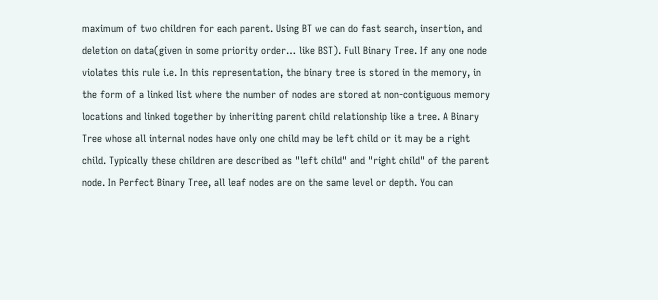maximum of two children for each parent. Using BT we can do fast search, insertion, and deletion on data(given in some priority order… like BST). Full Binary Tree. If any one node violates this rule i.e. In this representation, the binary tree is stored in the memory, in the form of a linked list where the number of nodes are stored at non-contiguous memory locations and linked together by inheriting parent child relationship like a tree. A Binary Tree whose all internal nodes have only one child may be left child or it may be a right child. Typically these children are described as "left child" and "right child" of the parent node. In Perfect Binary Tree, all leaf nodes are on the same level or depth. You can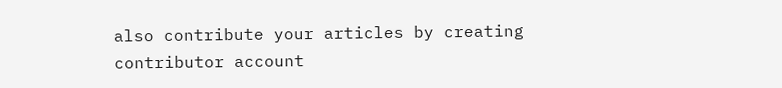also contribute your articles by creating contributor account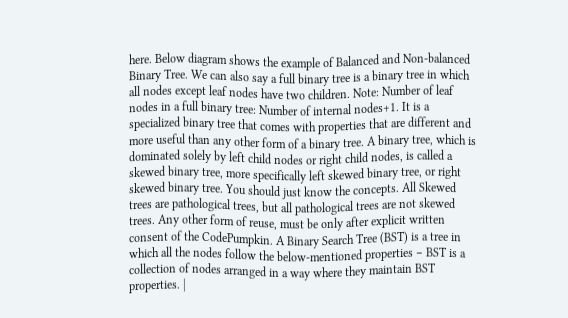here. Below diagram shows the example of Balanced and Non-balanced Binary Tree. We can also say a full binary tree is a binary tree in which all nodes except leaf nodes have two children. Note: Number of leaf nodes in a full binary tree: Number of internal nodes+1. It is a specialized binary tree that comes with properties that are different and more useful than any other form of a binary tree. A binary tree, which is dominated solely by left child nodes or right child nodes, is called a skewed binary tree, more specifically left skewed binary tree, or right skewed binary tree. You should just know the concepts. All Skewed trees are pathological trees, but all pathological trees are not skewed trees. Any other form of reuse, must be only after explicit written consent of the CodePumpkin. A Binary Search Tree (BST) is a tree in which all the nodes follow the below-mentioned properties − BST is a collection of nodes arranged in a way where they maintain BST properties. |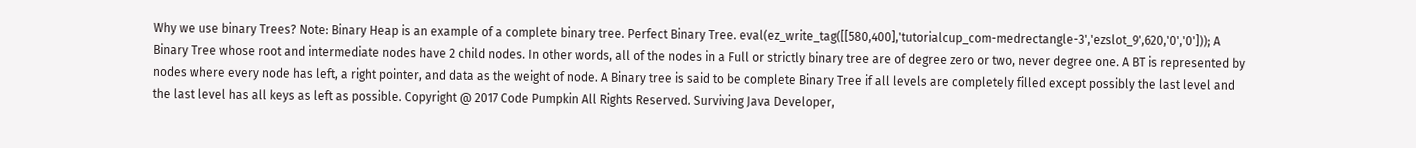Why we use binary Trees? Note: Binary Heap is an example of a complete binary tree. Perfect Binary Tree. eval(ez_write_tag([[580,400],'tutorialcup_com-medrectangle-3','ezslot_9',620,'0','0'])); A Binary Tree whose root and intermediate nodes have 2 child nodes. In other words, all of the nodes in a Full or strictly binary tree are of degree zero or two, never degree one. A BT is represented by nodes where every node has left, a right pointer, and data as the weight of node. A Binary tree is said to be complete Binary Tree if all levels are completely filled except possibly the last level and the last level has all keys as left as possible. Copyright @ 2017 Code Pumpkin All Rights Reserved. Surviving Java Developer,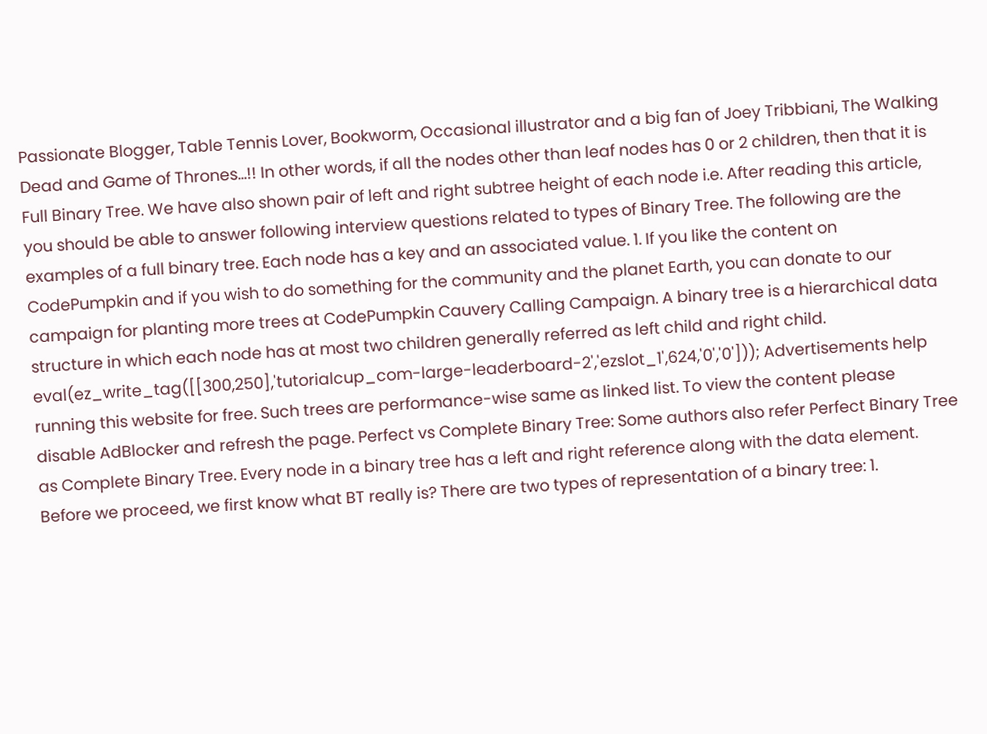Passionate Blogger, Table Tennis Lover, Bookworm, Occasional illustrator and a big fan of Joey Tribbiani, The Walking Dead and Game of Thrones...!! In other words, if all the nodes other than leaf nodes has 0 or 2 children, then that it is Full Binary Tree. We have also shown pair of left and right subtree height of each node i.e. After reading this article, you should be able to answer following interview questions related to types of Binary Tree. The following are the examples of a full binary tree. Each node has a key and an associated value. 1. If you like the content on CodePumpkin and if you wish to do something for the community and the planet Earth, you can donate to our campaign for planting more trees at CodePumpkin Cauvery Calling Campaign. A binary tree is a hierarchical data structure in which each node has at most two children generally referred as left child and right child. eval(ez_write_tag([[300,250],'tutorialcup_com-large-leaderboard-2','ezslot_1',624,'0','0'])); Advertisements help running this website for free. Such trees are performance-wise same as linked list. To view the content please disable AdBlocker and refresh the page. Perfect vs Complete Binary Tree: Some authors also refer Perfect Binary Tree as Complete Binary Tree. Every node in a binary tree has a left and right reference along with the data element. Before we proceed, we first know what BT really is? There are two types of representation of a binary tree: 1.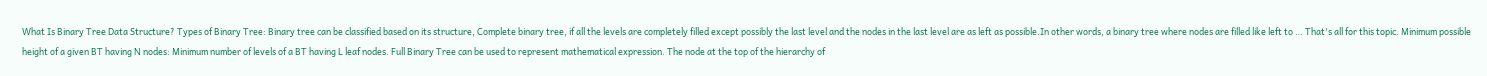What Is Binary Tree Data Structure? Types of Binary Tree: Binary tree can be classified based on its structure, Complete binary tree, if all the levels are completely filled except possibly the last level and the nodes in the last level are as left as possible.In other words, a binary tree where nodes are filled like left to … That's all for this topic. Minimum possible height of a given BT having N nodes: Minimum number of levels of a BT having L leaf nodes. Full Binary Tree can be used to represent mathematical expression. The node at the top of the hierarchy of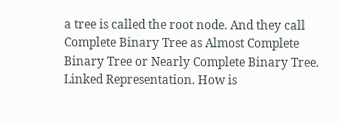a tree is called the root node. And they call Complete Binary Tree as Almost Complete Binary Tree or Nearly Complete Binary Tree. Linked Representation. How is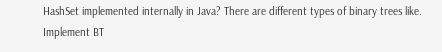HashSet implemented internally in Java? There are different types of binary trees like. Implement BT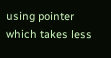using pointer which takes less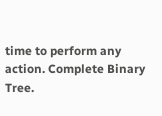time to perform any action. Complete Binary Tree.